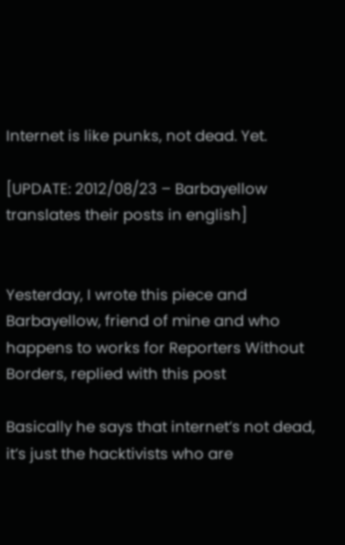Internet is like punks, not dead. Yet.

[UPDATE: 2012/08/23 – Barbayellow translates their posts in english]


Yesterday, I wrote this piece and Barbayellow, friend of mine and who happens to works for Reporters Without Borders, replied with this post

Basically he says that internet’s not dead, it’s just the hacktivists who are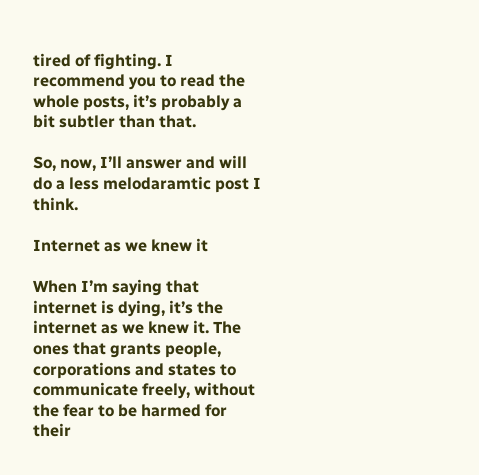tired of fighting. I recommend you to read the whole posts, it’s probably a bit subtler than that.

So, now, I’ll answer and will do a less melodaramtic post I think.

Internet as we knew it

When I’m saying that internet is dying, it’s the internet as we knew it. The ones that grants people, corporations and states to communicate freely, without the fear to be harmed for their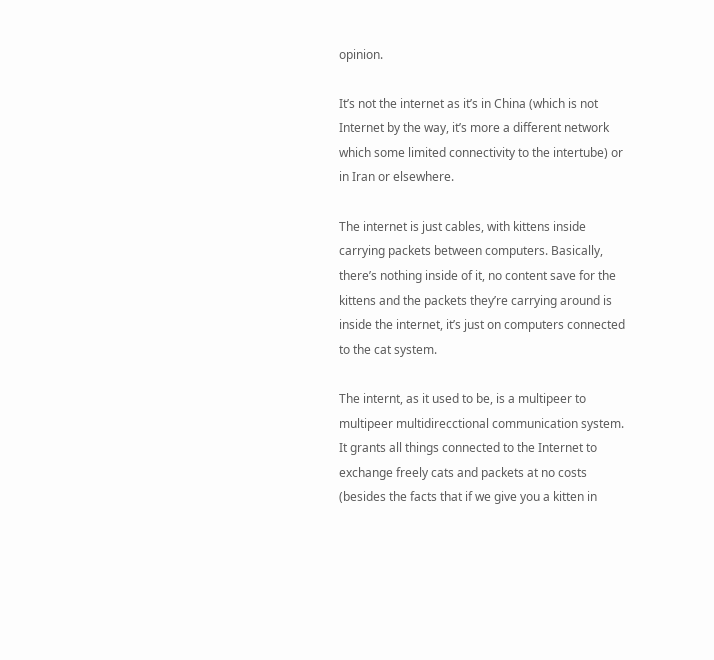opinion.

It’s not the internet as it’s in China (which is not Internet by the way, it’s more a different network which some limited connectivity to the intertube) or in Iran or elsewhere.

The internet is just cables, with kittens inside carrying packets between computers. Basically, there’s nothing inside of it, no content save for the kittens and the packets they’re carrying around is inside the internet, it’s just on computers connected to the cat system.

The internt, as it used to be, is a multipeer to multipeer multidirecctional communication system. It grants all things connected to the Internet to exchange freely cats and packets at no costs (besides the facts that if we give you a kitten in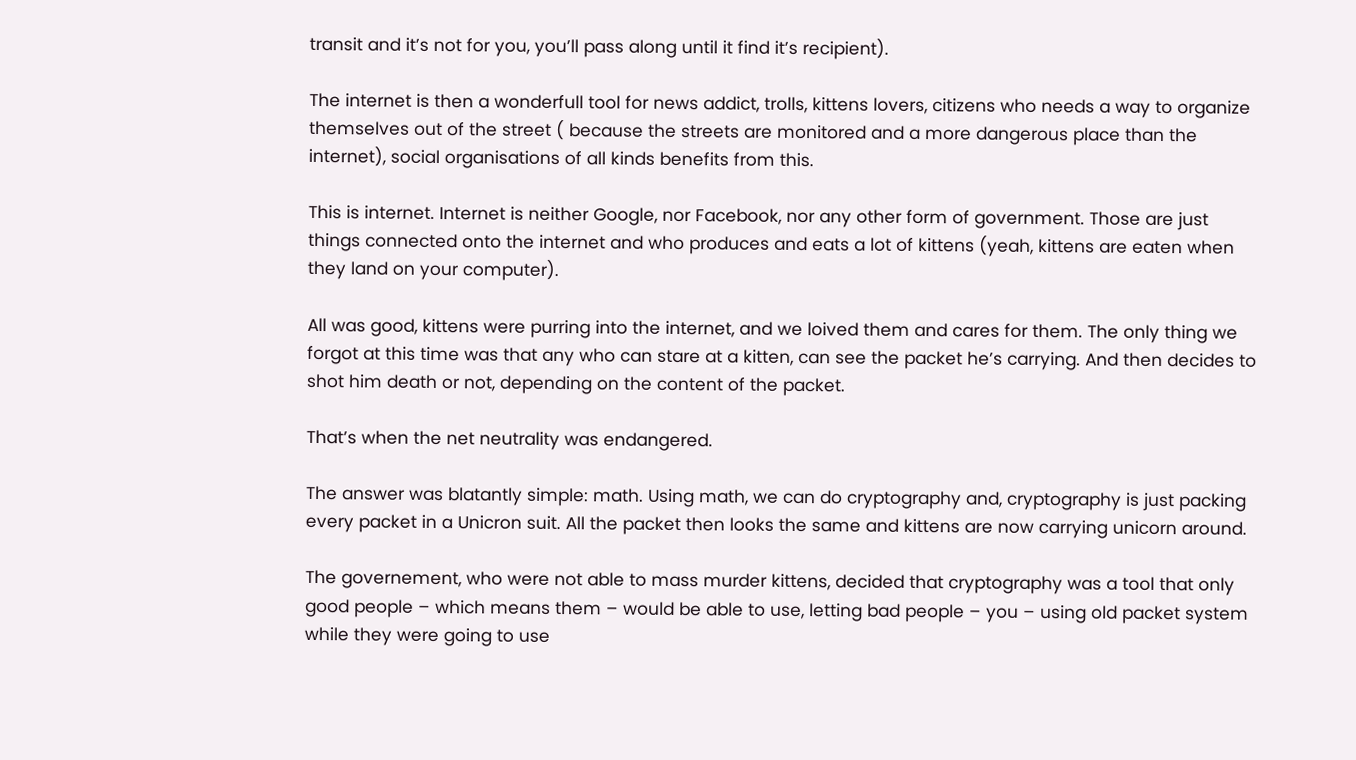transit and it’s not for you, you’ll pass along until it find it’s recipient).

The internet is then a wonderfull tool for news addict, trolls, kittens lovers, citizens who needs a way to organize themselves out of the street ( because the streets are monitored and a more dangerous place than the internet), social organisations of all kinds benefits from this.

This is internet. Internet is neither Google, nor Facebook, nor any other form of government. Those are just things connected onto the internet and who produces and eats a lot of kittens (yeah, kittens are eaten when they land on your computer).

All was good, kittens were purring into the internet, and we loived them and cares for them. The only thing we forgot at this time was that any who can stare at a kitten, can see the packet he’s carrying. And then decides to shot him death or not, depending on the content of the packet.

That’s when the net neutrality was endangered.

The answer was blatantly simple: math. Using math, we can do cryptography and, cryptography is just packing every packet in a Unicron suit. All the packet then looks the same and kittens are now carrying unicorn around.

The governement, who were not able to mass murder kittens, decided that cryptography was a tool that only good people – which means them – would be able to use, letting bad people – you – using old packet system while they were going to use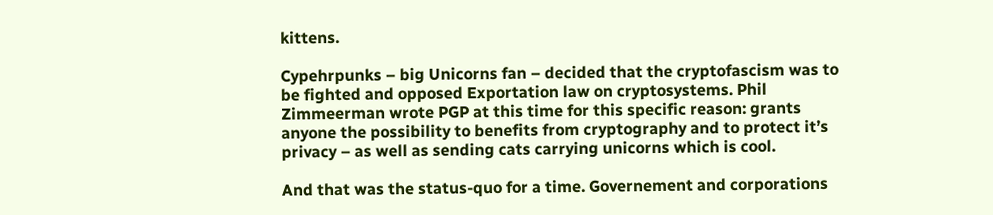kittens.

Cypehrpunks – big Unicorns fan – decided that the cryptofascism was to be fighted and opposed Exportation law on cryptosystems. Phil Zimmeerman wrote PGP at this time for this specific reason: grants anyone the possibility to benefits from cryptography and to protect it’s privacy – as well as sending cats carrying unicorns which is cool.

And that was the status-quo for a time. Governement and corporations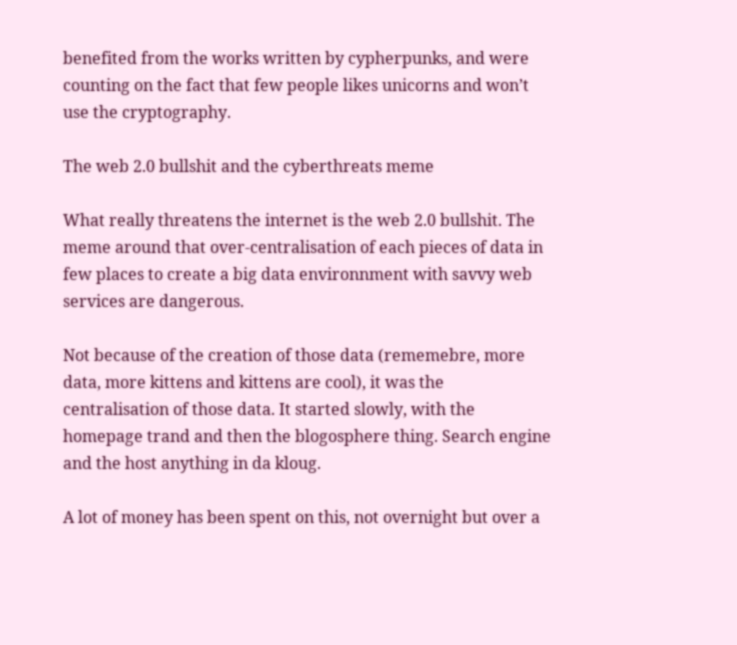benefited from the works written by cypherpunks, and were counting on the fact that few people likes unicorns and won’t use the cryptography.

The web 2.0 bullshit and the cyberthreats meme

What really threatens the internet is the web 2.0 bullshit. The meme around that over-centralisation of each pieces of data in few places to create a big data environnment with savvy web services are dangerous.

Not because of the creation of those data (rememebre, more data, more kittens and kittens are cool), it was the centralisation of those data. It started slowly, with the homepage trand and then the blogosphere thing. Search engine and the host anything in da kloug.

A lot of money has been spent on this, not overnight but over a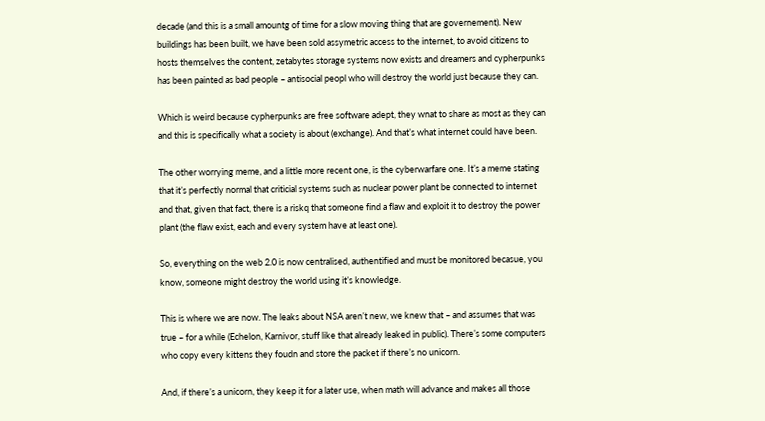decade (and this is a small amountg of time for a slow moving thing that are governement). New buildings has been built, we have been sold assymetric access to the internet, to avoid citizens to hosts themselves the content, zetabytes storage systems now exists and dreamers and cypherpunks has been painted as bad people – antisocial peopl who will destroy the world just because they can.

Which is weird because cypherpunks are free software adept, they wnat to share as most as they can and this is specifically what a society is about (exchange). And that’s what internet could have been.

The other worrying meme, and a little more recent one, is the cyberwarfare one. It’s a meme stating that it’s perfectly normal that criticial systems such as nuclear power plant be connected to internet and that, given that fact, there is a riskq that someone find a flaw and exploit it to destroy the power plant (the flaw exist, each and every system have at least one).

So, everything on the web 2.0 is now centralised, authentified and must be monitored becasue, you know, someone might destroy the world using it’s knowledge.

This is where we are now. The leaks about NSA aren’t new, we knew that – and assumes that was true – for a while (Echelon, Karnivor, stuff like that already leaked in public). There’s some computers who copy every kittens they foudn and store the packet if there’s no unicorn.

And, if there’s a unicorn, they keep it for a later use, when math will advance and makes all those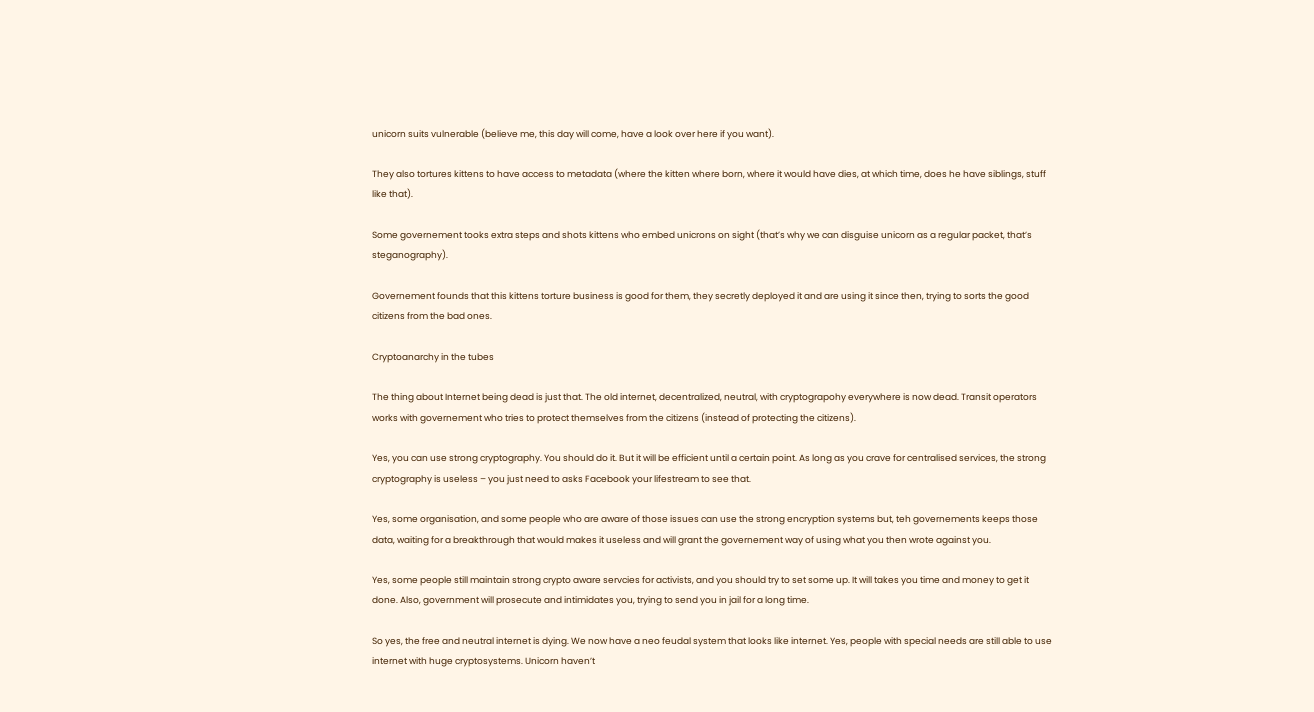unicorn suits vulnerable (believe me, this day will come, have a look over here if you want).

They also tortures kittens to have access to metadata (where the kitten where born, where it would have dies, at which time, does he have siblings, stuff like that).

Some governement tooks extra steps and shots kittens who embed unicrons on sight (that’s why we can disguise unicorn as a regular packet, that’s steganography).

Governement founds that this kittens torture business is good for them, they secretly deployed it and are using it since then, trying to sorts the good citizens from the bad ones.

Cryptoanarchy in the tubes

The thing about Internet being dead is just that. The old internet, decentralized, neutral, with cryptograpohy everywhere is now dead. Transit operators works with governement who tries to protect themselves from the citizens (instead of protecting the citizens).

Yes, you can use strong cryptography. You should do it. But it will be efficient until a certain point. As long as you crave for centralised services, the strong cryptography is useless – you just need to asks Facebook your lifestream to see that.

Yes, some organisation, and some people who are aware of those issues can use the strong encryption systems but, teh governements keeps those data, waiting for a breakthrough that would makes it useless and will grant the governement way of using what you then wrote against you.

Yes, some people still maintain strong crypto aware servcies for activists, and you should try to set some up. It will takes you time and money to get it done. Also, government will prosecute and intimidates you, trying to send you in jail for a long time.

So yes, the free and neutral internet is dying. We now have a neo feudal system that looks like internet. Yes, people with special needs are still able to use internet with huge cryptosystems. Unicorn haven’t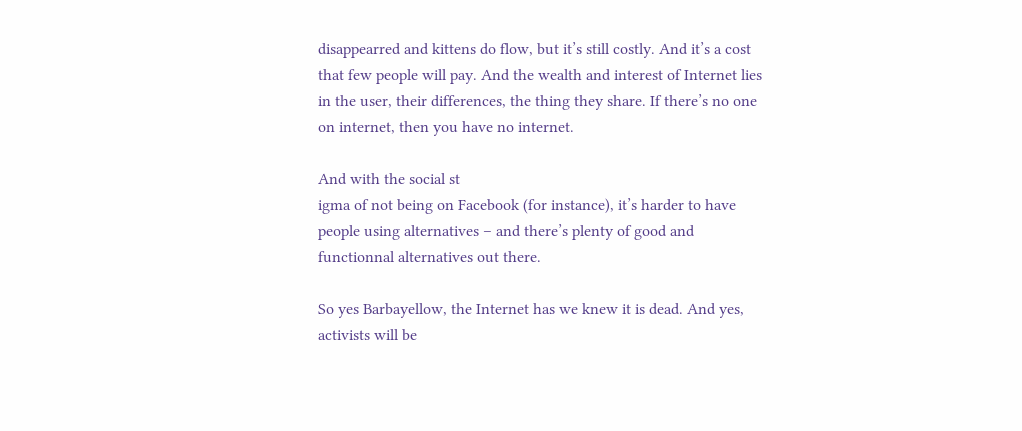disappearred and kittens do flow, but it’s still costly. And it’s a cost that few people will pay. And the wealth and interest of Internet lies in the user, their differences, the thing they share. If there’s no one on internet, then you have no internet.

And with the social st
igma of not being on Facebook (for instance), it’s harder to have people using alternatives – and there’s plenty of good and functionnal alternatives out there.

So yes Barbayellow, the Internet has we knew it is dead. And yes, activists will be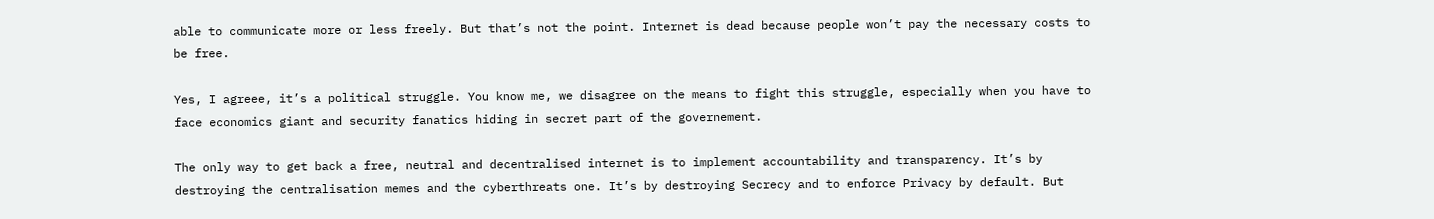able to communicate more or less freely. But that’s not the point. Internet is dead because people won’t pay the necessary costs to be free.

Yes, I agreee, it’s a political struggle. You know me, we disagree on the means to fight this struggle, especially when you have to face economics giant and security fanatics hiding in secret part of the governement.

The only way to get back a free, neutral and decentralised internet is to implement accountability and transparency. It’s by destroying the centralisation memes and the cyberthreats one. It’s by destroying Secrecy and to enforce Privacy by default. But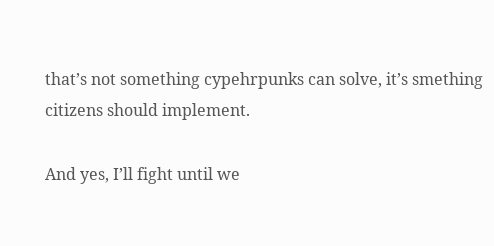that’s not something cypehrpunks can solve, it’s smething citizens should implement.

And yes, I’ll fight until we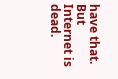have that. But Internet is dead.